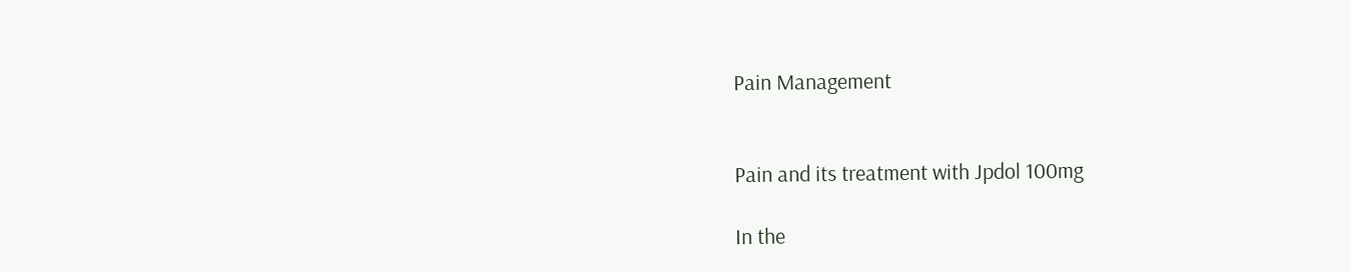Pain Management


Pain and its treatment with Jpdol 100mg

In the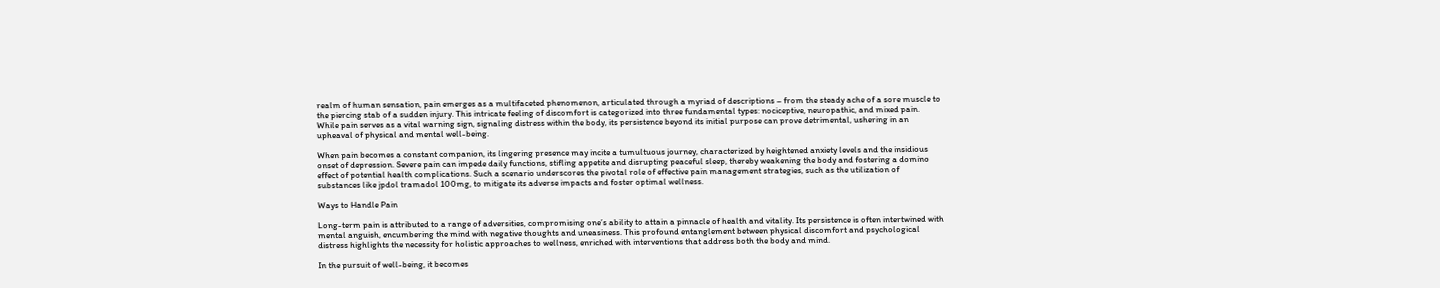realm of human sensation, pain emerges as a multifaceted phenomenon, articulated through a myriad of descriptions – from the steady ache of a sore muscle to the piercing stab of a sudden injury. This intricate feeling of discomfort is categorized into three fundamental types: nociceptive, neuropathic, and mixed pain. While pain serves as a vital warning sign, signaling distress within the body, its persistence beyond its initial purpose can prove detrimental, ushering in an upheaval of physical and mental well-being.

When pain becomes a constant companion, its lingering presence may incite a tumultuous journey, characterized by heightened anxiety levels and the insidious onset of depression. Severe pain can impede daily functions, stifling appetite and disrupting peaceful sleep, thereby weakening the body and fostering a domino effect of potential health complications. Such a scenario underscores the pivotal role of effective pain management strategies, such as the utilization of substances like jpdol tramadol 100mg, to mitigate its adverse impacts and foster optimal wellness.

Ways to Handle Pain

Long-term pain is attributed to a range of adversities, compromising one’s ability to attain a pinnacle of health and vitality. Its persistence is often intertwined with mental anguish, encumbering the mind with negative thoughts and uneasiness. This profound entanglement between physical discomfort and psychological distress highlights the necessity for holistic approaches to wellness, enriched with interventions that address both the body and mind.

In the pursuit of well-being, it becomes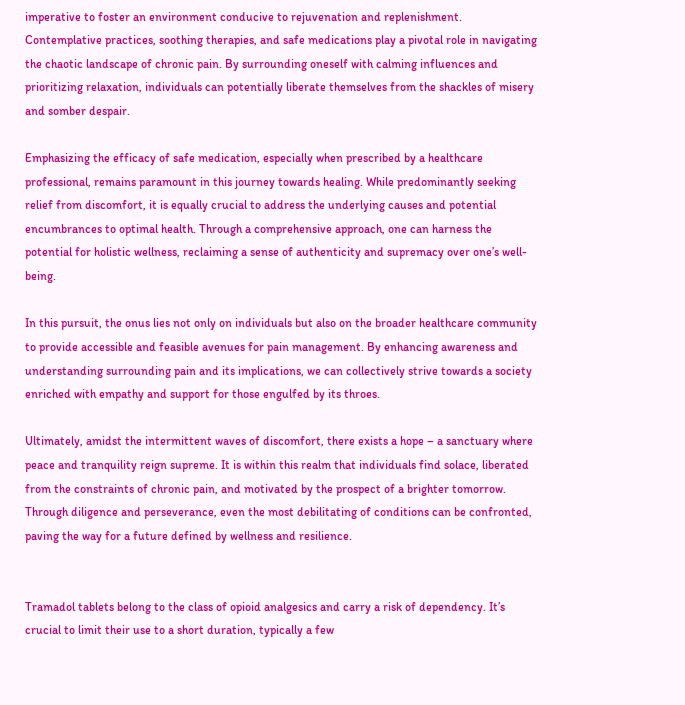imperative to foster an environment conducive to rejuvenation and replenishment. Contemplative practices, soothing therapies, and safe medications play a pivotal role in navigating the chaotic landscape of chronic pain. By surrounding oneself with calming influences and prioritizing relaxation, individuals can potentially liberate themselves from the shackles of misery and somber despair.

Emphasizing the efficacy of safe medication, especially when prescribed by a healthcare professional, remains paramount in this journey towards healing. While predominantly seeking relief from discomfort, it is equally crucial to address the underlying causes and potential encumbrances to optimal health. Through a comprehensive approach, one can harness the potential for holistic wellness, reclaiming a sense of authenticity and supremacy over one’s well-being.

In this pursuit, the onus lies not only on individuals but also on the broader healthcare community to provide accessible and feasible avenues for pain management. By enhancing awareness and understanding surrounding pain and its implications, we can collectively strive towards a society enriched with empathy and support for those engulfed by its throes.

Ultimately, amidst the intermittent waves of discomfort, there exists a hope – a sanctuary where peace and tranquility reign supreme. It is within this realm that individuals find solace, liberated from the constraints of chronic pain, and motivated by the prospect of a brighter tomorrow. Through diligence and perseverance, even the most debilitating of conditions can be confronted, paving the way for a future defined by wellness and resilience.


Tramadol tablets belong to the class of opioid analgesics and carry a risk of dependency. It’s crucial to limit their use to a short duration, typically a few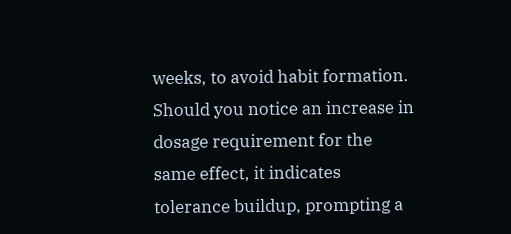weeks, to avoid habit formation. Should you notice an increase in dosage requirement for the same effect, it indicates tolerance buildup, prompting a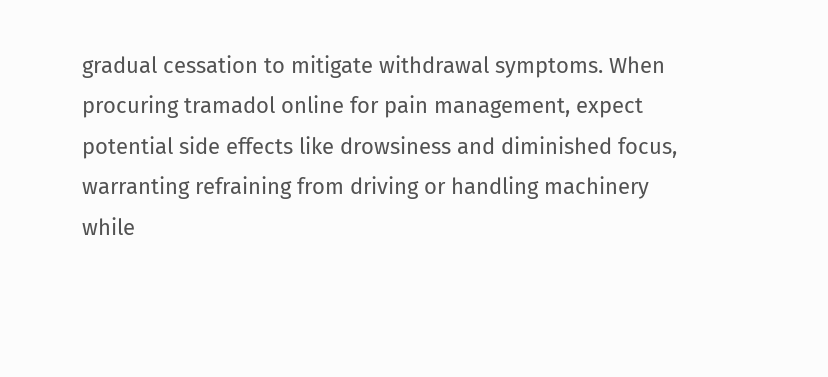gradual cessation to mitigate withdrawal symptoms. When procuring tramadol online for pain management, expect potential side effects like drowsiness and diminished focus, warranting refraining from driving or handling machinery while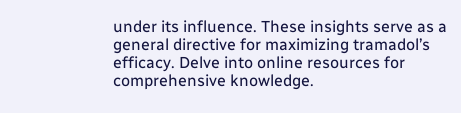under its influence. These insights serve as a general directive for maximizing tramadol’s efficacy. Delve into online resources for comprehensive knowledge.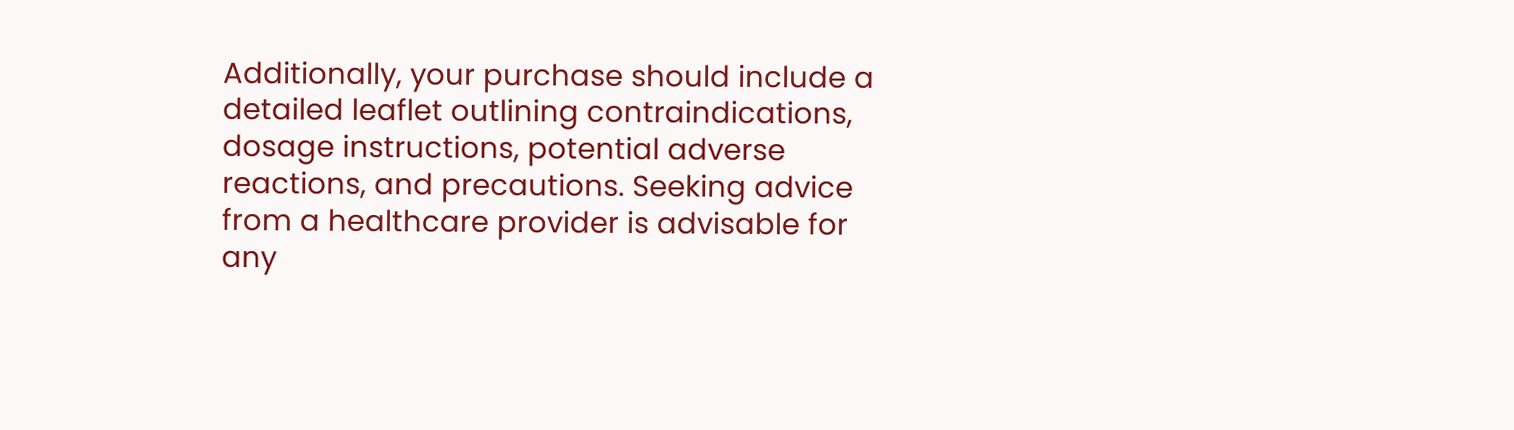Additionally, your purchase should include a detailed leaflet outlining contraindications, dosage instructions, potential adverse reactions, and precautions. Seeking advice from a healthcare provider is advisable for any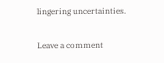lingering uncertainties.

Leave a comment